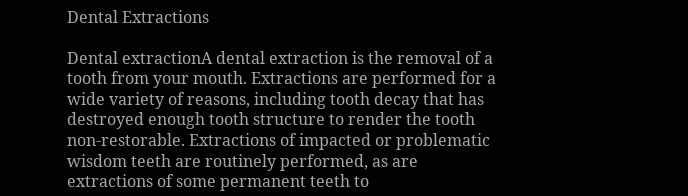Dental Extractions

Dental extractionA dental extraction is the removal of a tooth from your mouth. Extractions are performed for a wide variety of reasons, including tooth decay that has destroyed enough tooth structure to render the tooth non-restorable. Extractions of impacted or problematic wisdom teeth are routinely performed, as are extractions of some permanent teeth to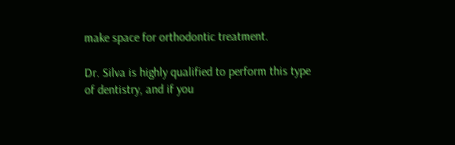make space for orthodontic treatment.

Dr. Silva is highly qualified to perform this type of dentistry, and if you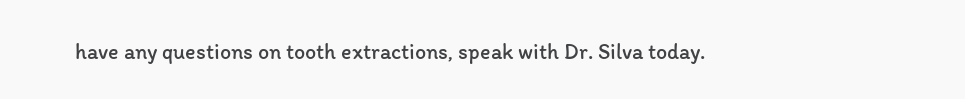have any questions on tooth extractions, speak with Dr. Silva today.